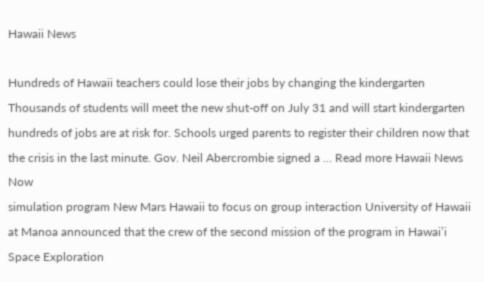Hawaii News

Hundreds of Hawaii teachers could lose their jobs by changing the kindergarten Thousands of students will meet the new shut-off on July 31 and will start kindergarten hundreds of jobs are at risk for. Schools urged parents to register their children now that the crisis in the last minute. Gov. Neil Abercrombie signed a … Read more Hawaii News Now
simulation program New Mars Hawaii to focus on group interaction University of Hawaii at Manoa announced that the crew of the second mission of the program in Hawai’i Space Exploration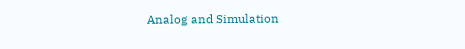Analog and Simulation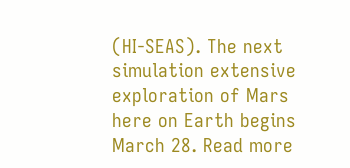(HI-SEAS). The next simulation extensive exploration of Mars here on Earth begins March 28. Read more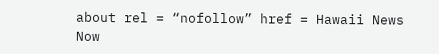about rel = “nofollow” href = Hawaii News Now